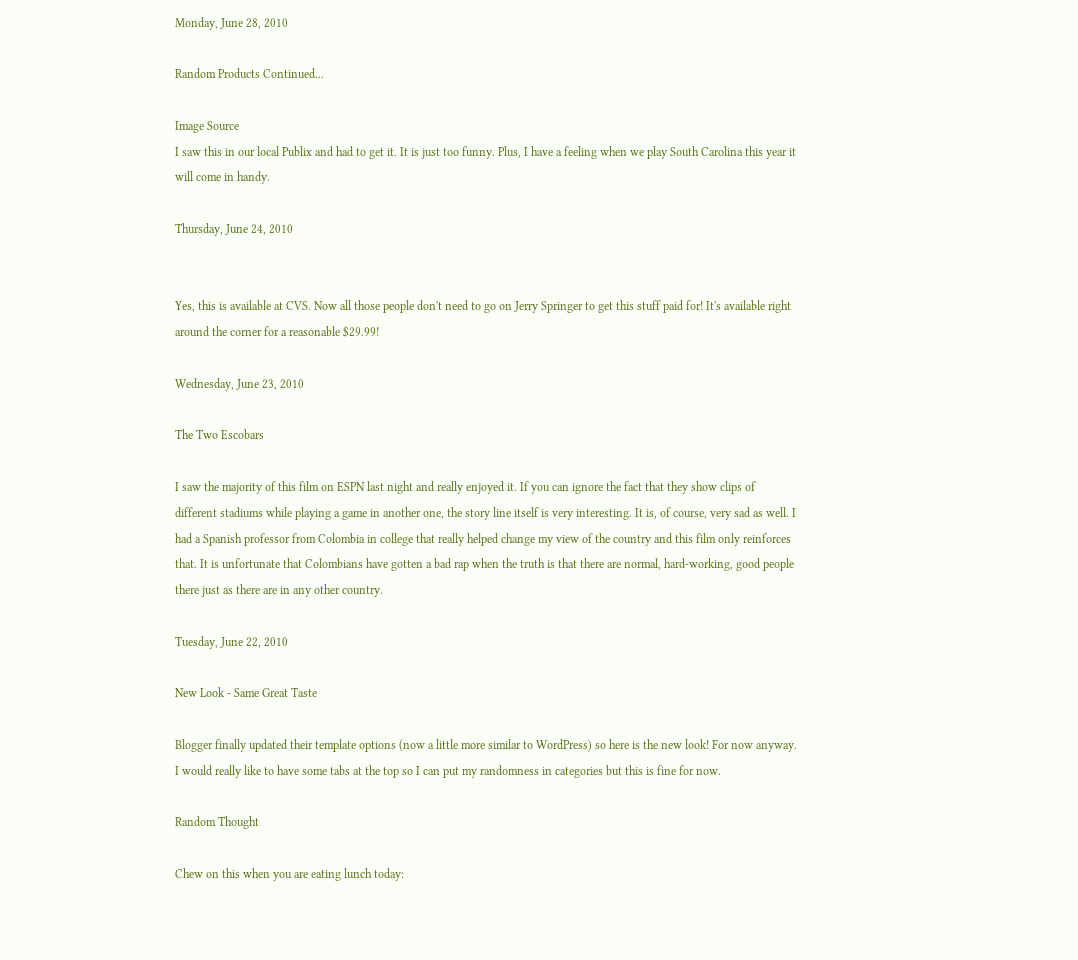Monday, June 28, 2010

Random Products Continued...

Image Source
I saw this in our local Publix and had to get it. It is just too funny. Plus, I have a feeling when we play South Carolina this year it will come in handy.

Thursday, June 24, 2010


Yes, this is available at CVS. Now all those people don't need to go on Jerry Springer to get this stuff paid for! It's available right around the corner for a reasonable $29.99!

Wednesday, June 23, 2010

The Two Escobars

I saw the majority of this film on ESPN last night and really enjoyed it. If you can ignore the fact that they show clips of different stadiums while playing a game in another one, the story line itself is very interesting. It is, of course, very sad as well. I had a Spanish professor from Colombia in college that really helped change my view of the country and this film only reinforces that. It is unfortunate that Colombians have gotten a bad rap when the truth is that there are normal, hard-working, good people there just as there are in any other country.

Tuesday, June 22, 2010

New Look - Same Great Taste

Blogger finally updated their template options (now a little more similar to WordPress) so here is the new look! For now anyway. I would really like to have some tabs at the top so I can put my randomness in categories but this is fine for now.

Random Thought

Chew on this when you are eating lunch today: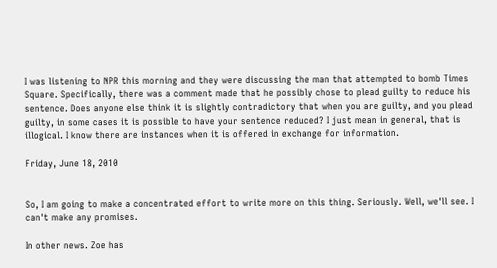I was listening to NPR this morning and they were discussing the man that attempted to bomb Times Square. Specifically, there was a comment made that he possibly chose to plead guilty to reduce his sentence. Does anyone else think it is slightly contradictory that when you are guilty, and you plead guilty, in some cases it is possible to have your sentence reduced? I just mean in general, that is illogical. I know there are instances when it is offered in exchange for information.

Friday, June 18, 2010


So, I am going to make a concentrated effort to write more on this thing. Seriously. Well, we'll see. I can't make any promises.

In other news. Zoe has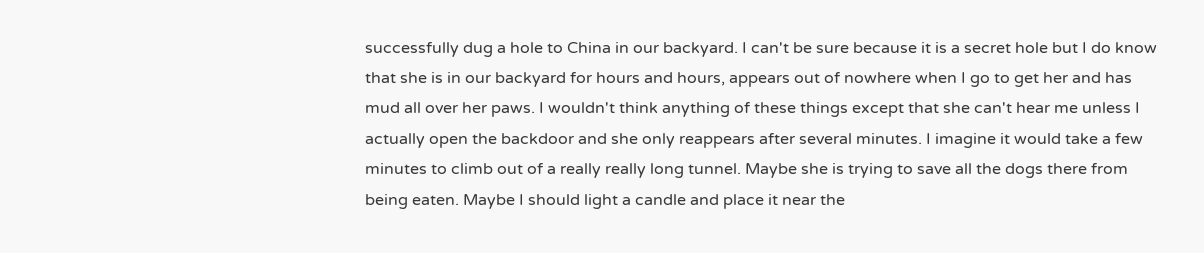successfully dug a hole to China in our backyard. I can't be sure because it is a secret hole but I do know that she is in our backyard for hours and hours, appears out of nowhere when I go to get her and has mud all over her paws. I wouldn't think anything of these things except that she can't hear me unless I actually open the backdoor and she only reappears after several minutes. I imagine it would take a few minutes to climb out of a really really long tunnel. Maybe she is trying to save all the dogs there from being eaten. Maybe I should light a candle and place it near the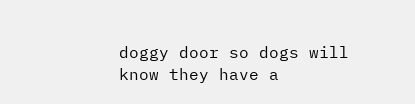doggy door so dogs will know they have a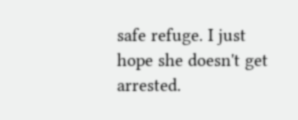safe refuge. I just hope she doesn't get arrested.